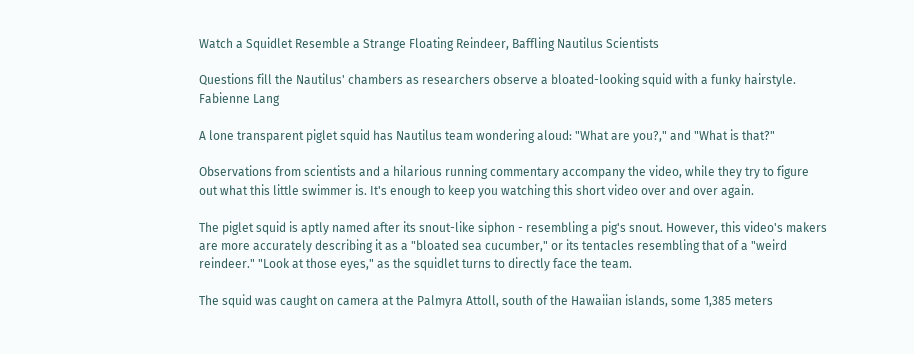Watch a Squidlet Resemble a Strange Floating Reindeer, Baffling Nautilus Scientists

Questions fill the Nautilus' chambers as researchers observe a bloated-looking squid with a funky hairstyle.
Fabienne Lang

A lone transparent piglet squid has Nautilus team wondering aloud: "What are you?," and "What is that?"

Observations from scientists and a hilarious running commentary accompany the video, while they try to figure out what this little swimmer is. It's enough to keep you watching this short video over and over again.

The piglet squid is aptly named after its snout-like siphon - resembling a pig's snout. However, this video's makers are more accurately describing it as a "bloated sea cucumber," or its tentacles resembling that of a "weird reindeer." "Look at those eyes," as the squidlet turns to directly face the team.

The squid was caught on camera at the Palmyra Attoll, south of the Hawaiian islands, some 1,385 meters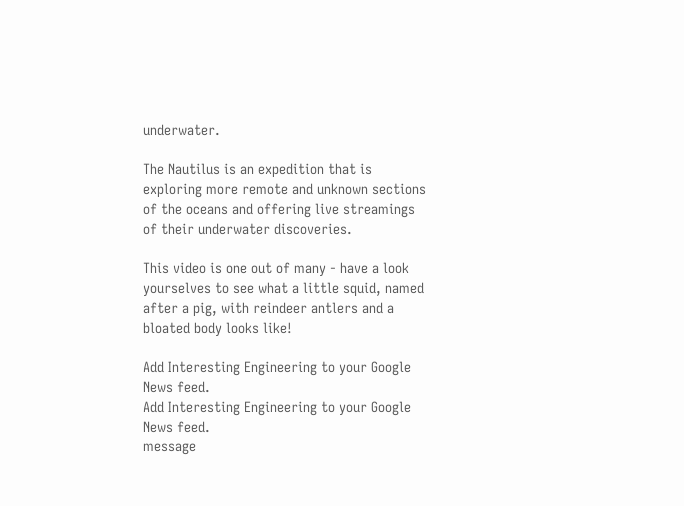underwater.

The Nautilus is an expedition that is exploring more remote and unknown sections of the oceans and offering live streamings of their underwater discoveries.

This video is one out of many - have a look yourselves to see what a little squid, named after a pig, with reindeer antlers and a bloated body looks like!

Add Interesting Engineering to your Google News feed.
Add Interesting Engineering to your Google News feed.
message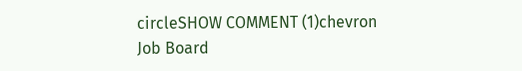circleSHOW COMMENT (1)chevron
Job Board